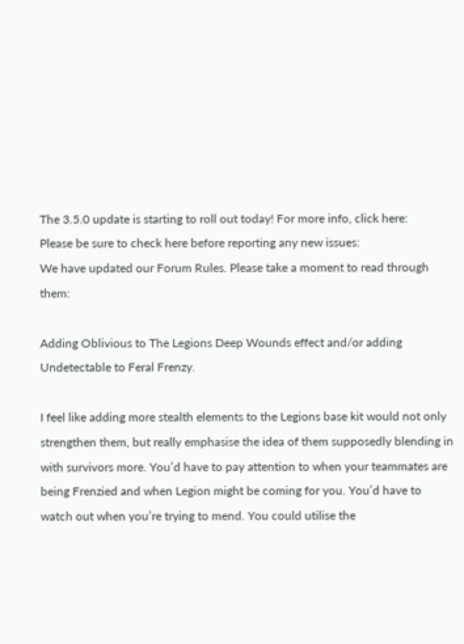The 3.5.0 update is starting to roll out today! For more info, click here:
Please be sure to check here before reporting any new issues:
We have updated our Forum Rules. Please take a moment to read through them:

Adding Oblivious to The Legions Deep Wounds effect and/or adding Undetectable to Feral Frenzy.

I feel like adding more stealth elements to the Legions base kit would not only strengthen them, but really emphasise the idea of them supposedly blending in with survivors more. You’d have to pay attention to when your teammates are being Frenzied and when Legion might be coming for you. You’d have to watch out when you’re trying to mend. You could utilise the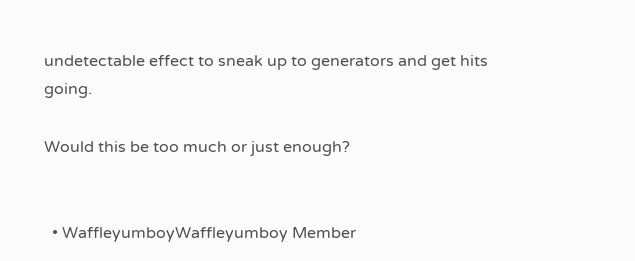undetectable effect to sneak up to generators and get hits going.

Would this be too much or just enough?


  • WaffleyumboyWaffleyumboy Member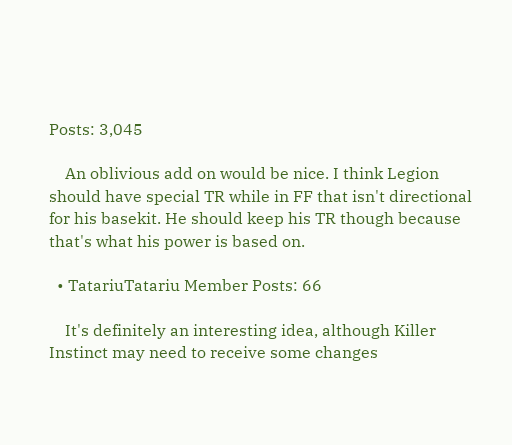Posts: 3,045

    An oblivious add on would be nice. I think Legion should have special TR while in FF that isn't directional for his basekit. He should keep his TR though because that's what his power is based on.

  • TatariuTatariu Member Posts: 66

    It's definitely an interesting idea, although Killer Instinct may need to receive some changes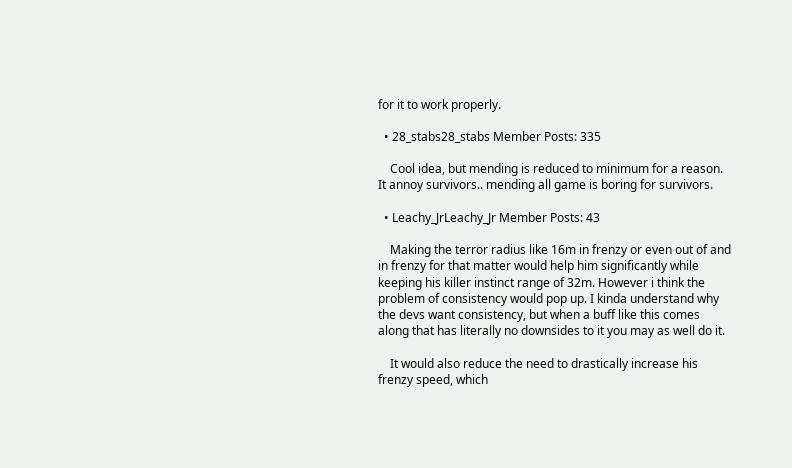for it to work properly.

  • 28_stabs28_stabs Member Posts: 335

    Cool idea, but mending is reduced to minimum for a reason. It annoy survivors.. mending all game is boring for survivors.

  • Leachy_JrLeachy_Jr Member Posts: 43

    Making the terror radius like 16m in frenzy or even out of and in frenzy for that matter would help him significantly while keeping his killer instinct range of 32m. However i think the problem of consistency would pop up. I kinda understand why the devs want consistency, but when a buff like this comes along that has literally no downsides to it you may as well do it.

    It would also reduce the need to drastically increase his frenzy speed, which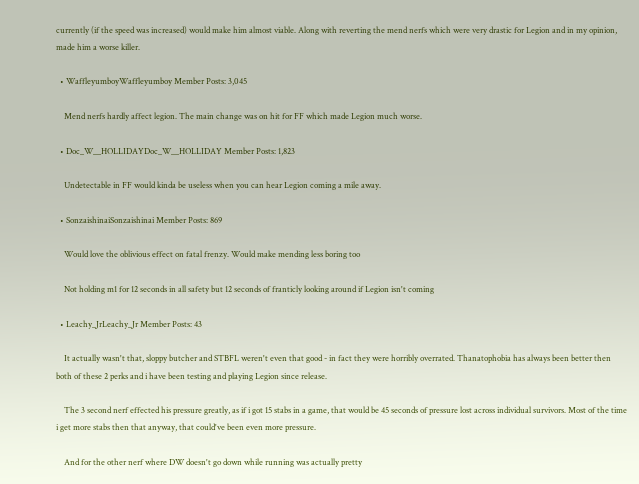currently (if the speed was increased) would make him almost viable. Along with reverting the mend nerfs which were very drastic for Legion and in my opinion, made him a worse killer.

  • WaffleyumboyWaffleyumboy Member Posts: 3,045

    Mend nerfs hardly affect legion. The main change was on hit for FF which made Legion much worse.

  • Doc_W__HOLLIDAYDoc_W__HOLLIDAY Member Posts: 1,823

    Undetectable in FF would kinda be useless when you can hear Legion coming a mile away.

  • SonzaishinaiSonzaishinai Member Posts: 869

    Would love the oblivious effect on fatal frenzy. Would make mending less boring too

    Not holding m1 for 12 seconds in all safety but 12 seconds of franticly looking around if Legion isn't coming

  • Leachy_JrLeachy_Jr Member Posts: 43

    It actually wasn't that, sloppy butcher and STBFL weren't even that good - in fact they were horribly overrated. Thanatophobia has always been better then both of these 2 perks and i have been testing and playing Legion since release.

    The 3 second nerf effected his pressure greatly, as if i got 15 stabs in a game, that would be 45 seconds of pressure lost across individual survivors. Most of the time i get more stabs then that anyway, that could've been even more pressure.

    And for the other nerf where DW doesn't go down while running was actually pretty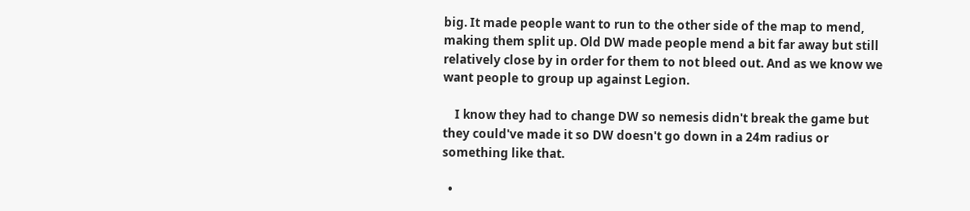big. It made people want to run to the other side of the map to mend, making them split up. Old DW made people mend a bit far away but still relatively close by in order for them to not bleed out. And as we know we want people to group up against Legion.

    I know they had to change DW so nemesis didn't break the game but they could've made it so DW doesn't go down in a 24m radius or something like that.

  •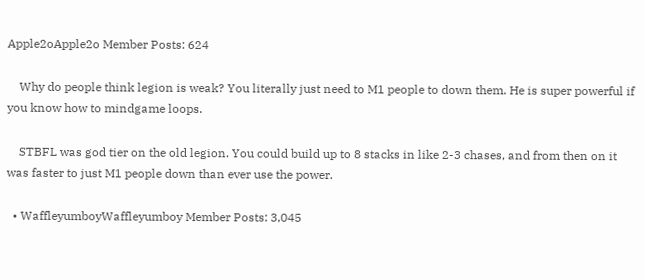Apple2oApple2o Member Posts: 624

    Why do people think legion is weak? You literally just need to M1 people to down them. He is super powerful if you know how to mindgame loops.

    STBFL was god tier on the old legion. You could build up to 8 stacks in like 2-3 chases, and from then on it was faster to just M1 people down than ever use the power.

  • WaffleyumboyWaffleyumboy Member Posts: 3,045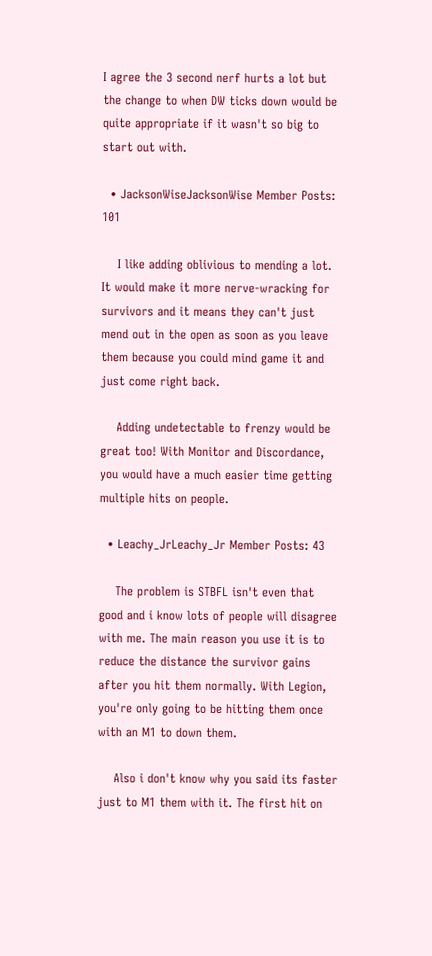I agree the 3 second nerf hurts a lot but the change to when DW ticks down would be quite appropriate if it wasn't so big to start out with.

  • JacksonWiseJacksonWise Member Posts: 101

    I like adding oblivious to mending a lot. It would make it more nerve-wracking for survivors and it means they can't just mend out in the open as soon as you leave them because you could mind game it and just come right back.

    Adding undetectable to frenzy would be great too! With Monitor and Discordance, you would have a much easier time getting multiple hits on people.

  • Leachy_JrLeachy_Jr Member Posts: 43

    The problem is STBFL isn't even that good and i know lots of people will disagree with me. The main reason you use it is to reduce the distance the survivor gains after you hit them normally. With Legion, you're only going to be hitting them once with an M1 to down them.

    Also i don't know why you said its faster just to M1 them with it. The first hit on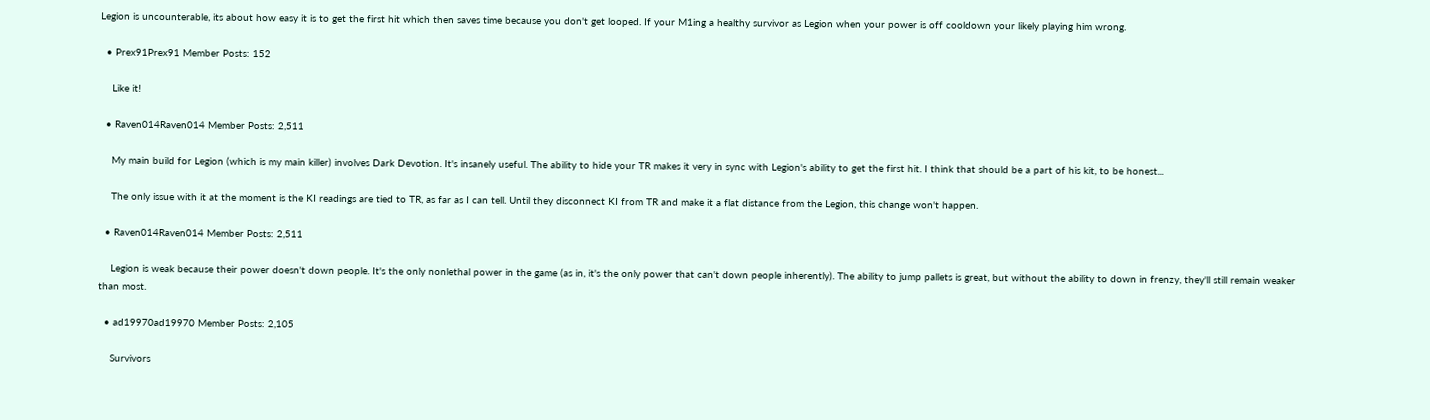Legion is uncounterable, its about how easy it is to get the first hit which then saves time because you don't get looped. If your M1ing a healthy survivor as Legion when your power is off cooldown your likely playing him wrong.

  • Prex91Prex91 Member Posts: 152

    Like it!

  • Raven014Raven014 Member Posts: 2,511

    My main build for Legion (which is my main killer) involves Dark Devotion. It's insanely useful. The ability to hide your TR makes it very in sync with Legion's ability to get the first hit. I think that should be a part of his kit, to be honest...

    The only issue with it at the moment is the KI readings are tied to TR, as far as I can tell. Until they disconnect KI from TR and make it a flat distance from the Legion, this change won't happen.

  • Raven014Raven014 Member Posts: 2,511

    Legion is weak because their power doesn't down people. It's the only nonlethal power in the game (as in, it's the only power that can't down people inherently). The ability to jump pallets is great, but without the ability to down in frenzy, they'll still remain weaker than most.

  • ad19970ad19970 Member Posts: 2,105

    Survivors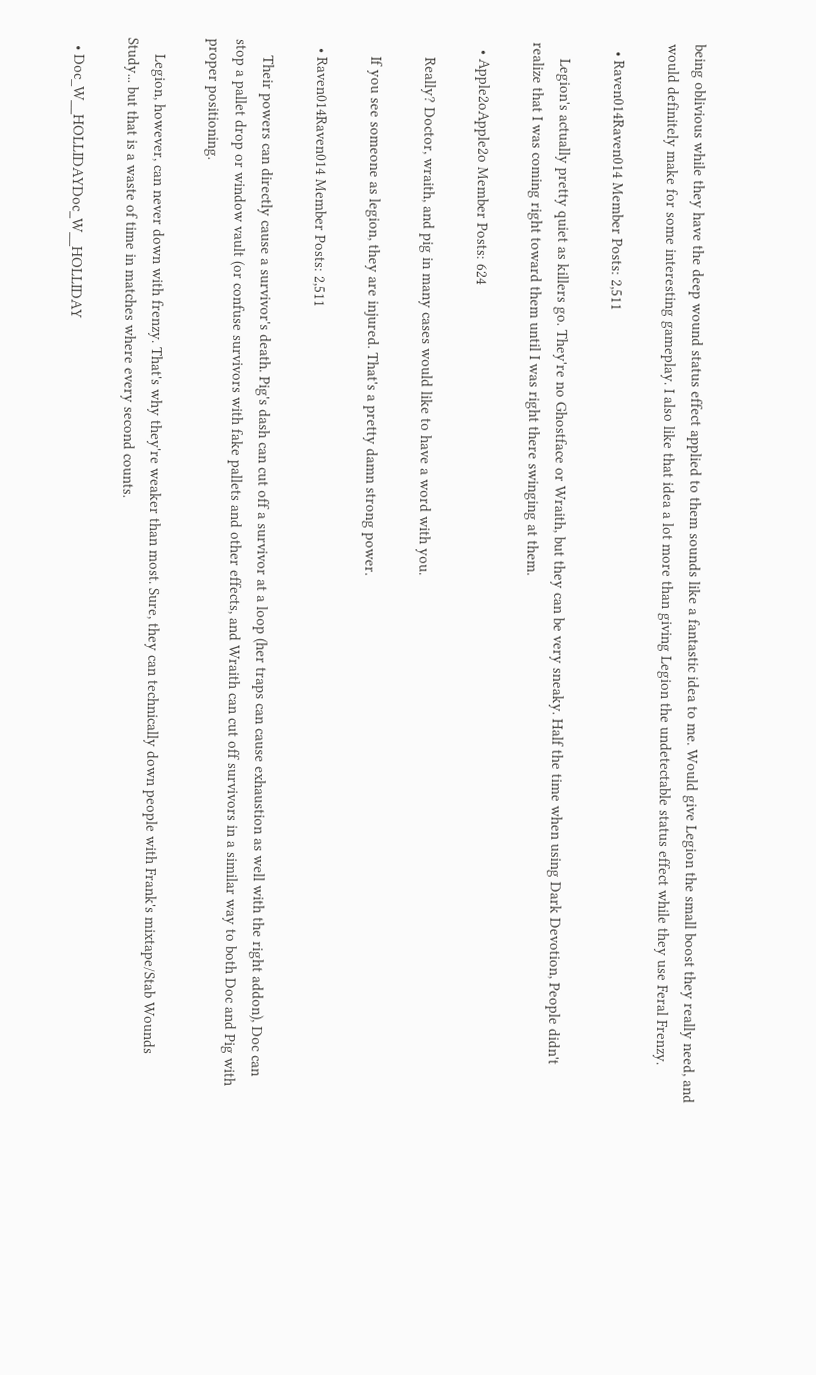being oblivious while they have the deep wound status effect applied to them sounds like a fantastic idea to me. Would give Legion the small boost they really need, and would definitely make for some interesting gameplay. I also like that idea a lot more than giving Legion the undetectable status effect while they use Feral Frenzy.

  • Raven014Raven014 Member Posts: 2,511

    Legion's actually pretty quiet as killers go. They're no Ghostface or Wraith, but they can be very sneaky. Half the time when using Dark Devotion, People didn't realize that I was coming right toward them until I was right there swinging at them.

  • Apple2oApple2o Member Posts: 624

    Really? Doctor, wraith, and pig in many cases would like to have a word with you.

    If you see someone as legion, they are injured. That's a pretty damn strong power.

  • Raven014Raven014 Member Posts: 2,511

    Their powers can directly cause a survivor's death. Pig's dash can cut off a survivor at a loop (her traps can cause exhaustion as well with the right addon), Doc can stop a pallet drop or window vault (or confuse survivors with fake pallets and other effects, and Wraith can cut off survivors in a similar way to both Doc and Pig with proper positioning.

    Legion, however, can never down with frenzy. That's why they're weaker than most. Sure, they can technically down people with Frank's mixtape/Stab Wounds Study... but that is a waste of time in matches where every second counts.

  • Doc_W__HOLLIDAYDoc_W__HOLLIDAY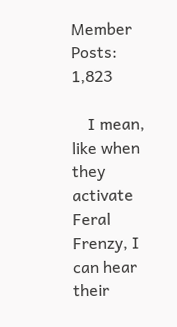Member Posts: 1,823

    I mean, like when they activate Feral Frenzy, I can hear their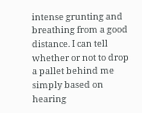intense grunting and breathing from a good distance. I can tell whether or not to drop a pallet behind me simply based on hearing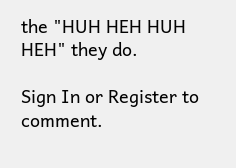the "HUH HEH HUH HEH" they do.

Sign In or Register to comment.